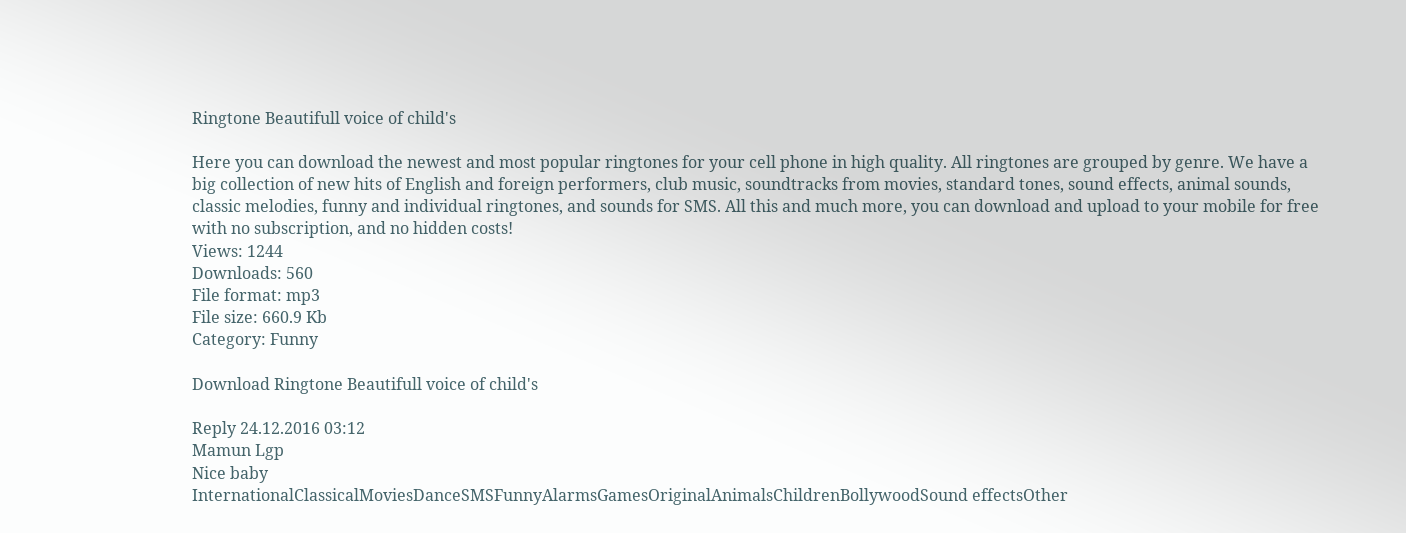Ringtone Beautifull voice of child's

Here you can download the newest and most popular ringtones for your cell phone in high quality. All ringtones are grouped by genre. We have a big collection of new hits of English and foreign performers, club music, soundtracks from movies, standard tones, sound effects, animal sounds, classic melodies, funny and individual ringtones, and sounds for SMS. All this and much more, you can download and upload to your mobile for free with no subscription, and no hidden costs!
Views: 1244
Downloads: 560
File format: mp3
File size: 660.9 Kb
Category: Funny

Download Ringtone Beautifull voice of child's

Reply 24.12.2016 03:12
Mamun Lgp
Nice baby
InternationalClassicalMoviesDanceSMSFunnyAlarmsGamesOriginalAnimalsChildrenBollywoodSound effectsOther